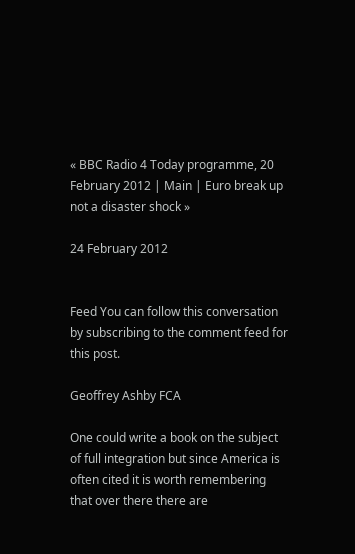« BBC Radio 4 Today programme, 20 February 2012 | Main | Euro break up not a disaster shock »

24 February 2012


Feed You can follow this conversation by subscribing to the comment feed for this post.

Geoffrey Ashby FCA

One could write a book on the subject of full integration but since America is often cited it is worth remembering that over there there are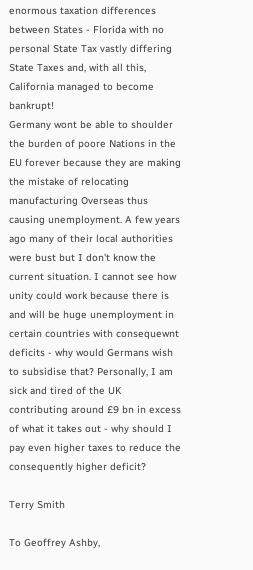enormous taxation differences between States - Florida with no personal State Tax vastly differing State Taxes and, with all this, California managed to become bankrupt!
Germany wont be able to shoulder the burden of poore Nations in the EU forever because they are making the mistake of relocating manufacturing Overseas thus causing unemployment. A few years ago many of their local authorities were bust but I don't know the current situation. I cannot see how unity could work because there is and will be huge unemployment in certain countries with consequewnt deficits - why would Germans wish to subsidise that? Personally, I am sick and tired of the UK contributing around £9 bn in excess of what it takes out - why should I pay even higher taxes to reduce the consequently higher deficit?

Terry Smith

To Geoffrey Ashby,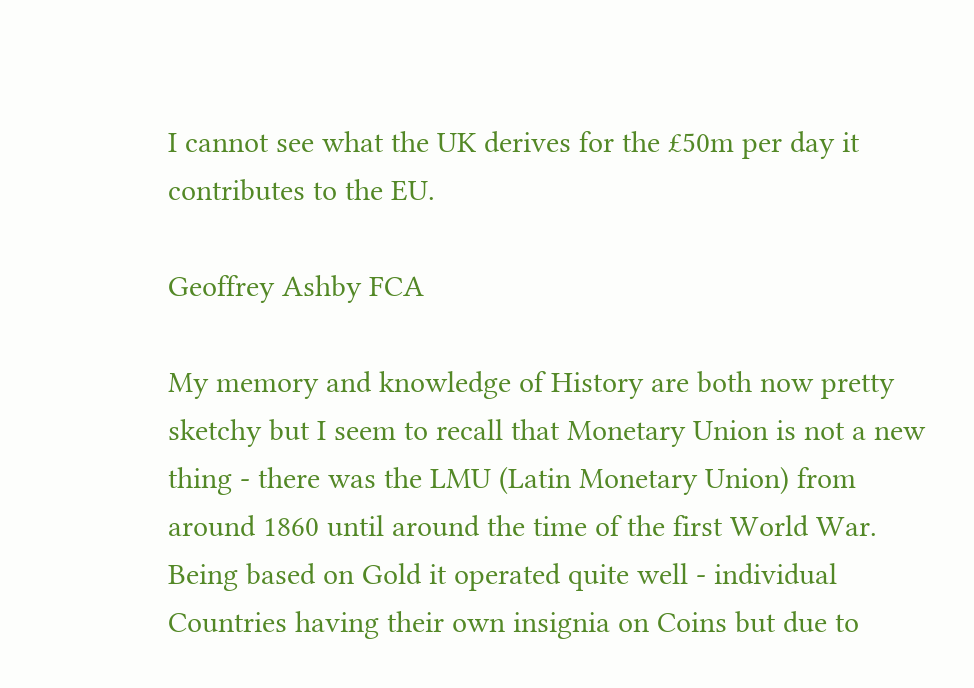I cannot see what the UK derives for the £50m per day it contributes to the EU.

Geoffrey Ashby FCA

My memory and knowledge of History are both now pretty sketchy but I seem to recall that Monetary Union is not a new thing - there was the LMU (Latin Monetary Union) from around 1860 until around the time of the first World War. Being based on Gold it operated quite well - individual Countries having their own insignia on Coins but due to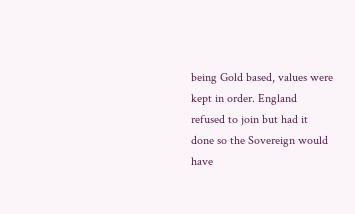being Gold based, values were kept in order. England refused to join but had it done so the Sovereign would have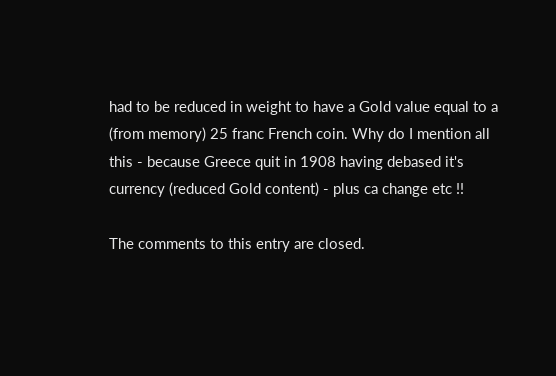had to be reduced in weight to have a Gold value equal to a (from memory) 25 franc French coin. Why do I mention all this - because Greece quit in 1908 having debased it's currency (reduced Gold content) - plus ca change etc !!

The comments to this entry are closed.